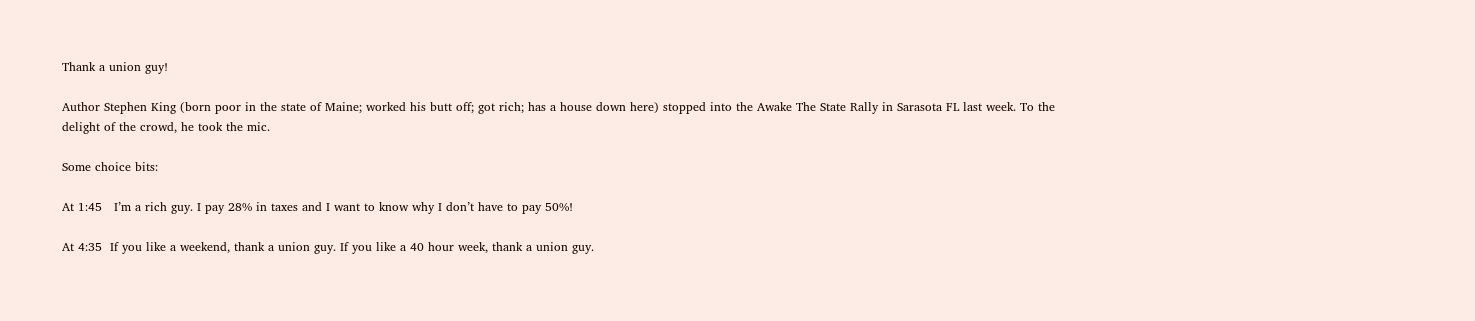Thank a union guy!

Author Stephen King (born poor in the state of Maine; worked his butt off; got rich; has a house down here) stopped into the Awake The State Rally in Sarasota FL last week. To the delight of the crowd, he took the mic.

Some choice bits:

At 1:45   I’m a rich guy. I pay 28% in taxes and I want to know why I don’t have to pay 50%!

At 4:35  If you like a weekend, thank a union guy. If you like a 40 hour week, thank a union guy.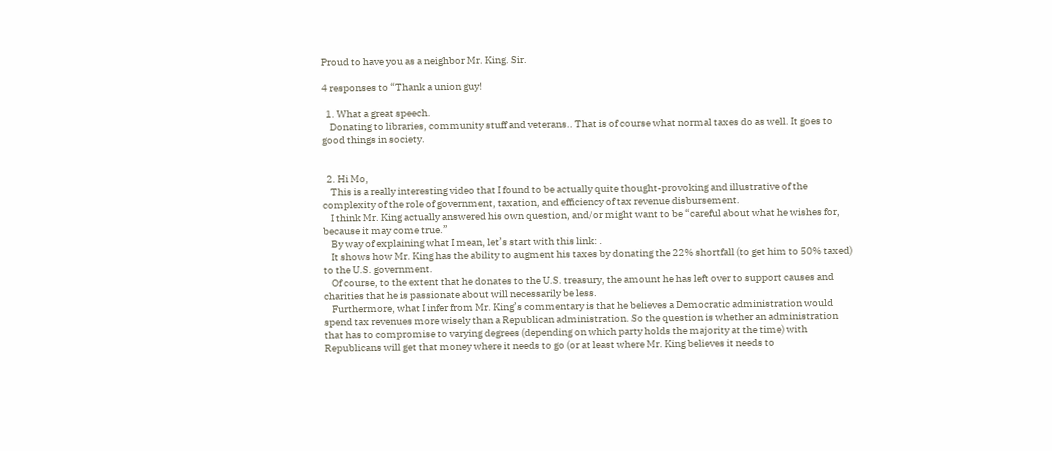Proud to have you as a neighbor Mr. King. Sir.

4 responses to “Thank a union guy!

  1. What a great speech.
    Donating to libraries, community stuff and veterans.. That is of course what normal taxes do as well. It goes to good things in society.


  2. Hi Mo,
    This is a really interesting video that I found to be actually quite thought-provoking and illustrative of the complexity of the role of government, taxation, and efficiency of tax revenue disbursement.
    I think Mr. King actually answered his own question, and/or might want to be “careful about what he wishes for, because it may come true.”
    By way of explaining what I mean, let’s start with this link: .
    It shows how Mr. King has the ability to augment his taxes by donating the 22% shortfall (to get him to 50% taxed) to the U.S. government.
    Of course, to the extent that he donates to the U.S. treasury, the amount he has left over to support causes and charities that he is passionate about will necessarily be less.
    Furthermore, what I infer from Mr. King’s commentary is that he believes a Democratic administration would spend tax revenues more wisely than a Republican administration. So the question is whether an administration that has to compromise to varying degrees (depending on which party holds the majority at the time) with Republicans will get that money where it needs to go (or at least where Mr. King believes it needs to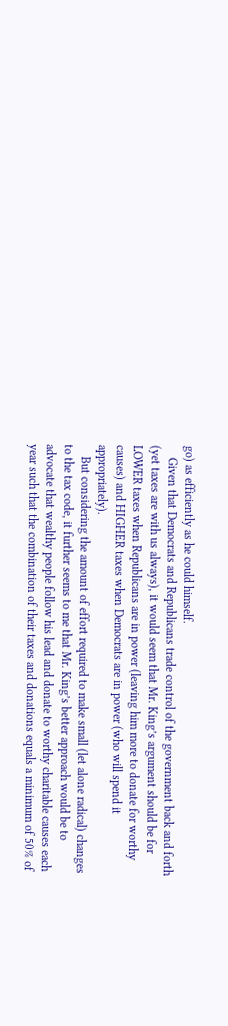go) as efficiently as he could himself.
    Given that Democrats and Republicans trade control of the government back and forth (yet taxes are with us always), it would seem that Mr. King’s argument should be for LOWER taxes when Republicans are in power (leaving him more to donate for worthy causes) and HIGHER taxes when Democrats are in power (who will spend it appropriately).
    But considering the amount of effort required to make small (let alone radical) changes to the tax code, it further seems to me that Mr. King’s better approach would be to advocate that wealthy people follow his lead and donate to worthy charitable causes each year such that the combination of their taxes and donations equals a minimum of 50% of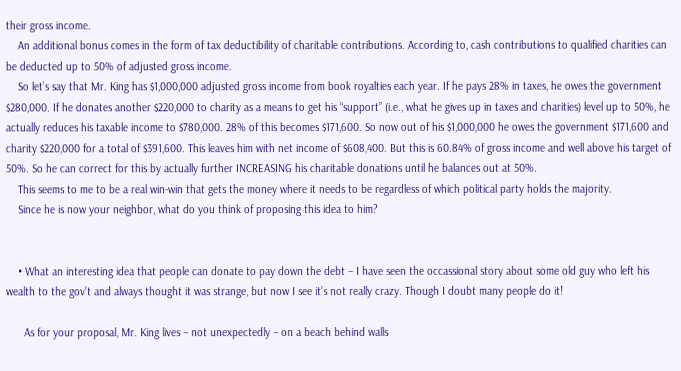their gross income.
    An additional bonus comes in the form of tax deductibility of charitable contributions. According to, cash contributions to qualified charities can be deducted up to 50% of adjusted gross income.
    So let’s say that Mr. King has $1,000,000 adjusted gross income from book royalties each year. If he pays 28% in taxes, he owes the government $280,000. If he donates another $220,000 to charity as a means to get his “support” (i.e., what he gives up in taxes and charities) level up to 50%, he actually reduces his taxable income to $780,000. 28% of this becomes $171,600. So now out of his $1,000,000 he owes the government $171,600 and charity $220,000 for a total of $391,600. This leaves him with net income of $608,400. But this is 60.84% of gross income and well above his target of 50%. So he can correct for this by actually further INCREASING his charitable donations until he balances out at 50%.
    This seems to me to be a real win-win that gets the money where it needs to be regardless of which political party holds the majority.
    Since he is now your neighbor, what do you think of proposing this idea to him?


    • What an interesting idea that people can donate to pay down the debt – I have seen the occassional story about some old guy who left his wealth to the gov’t and always thought it was strange, but now I see it’s not really crazy. Though I doubt many people do it!

      As for your proposal, Mr. King lives – not unexpectedly – on a beach behind walls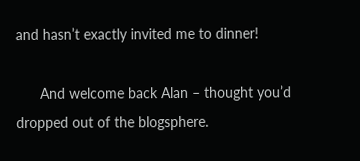and hasn’t exactly invited me to dinner!

      And welcome back Alan – thought you’d dropped out of the blogsphere.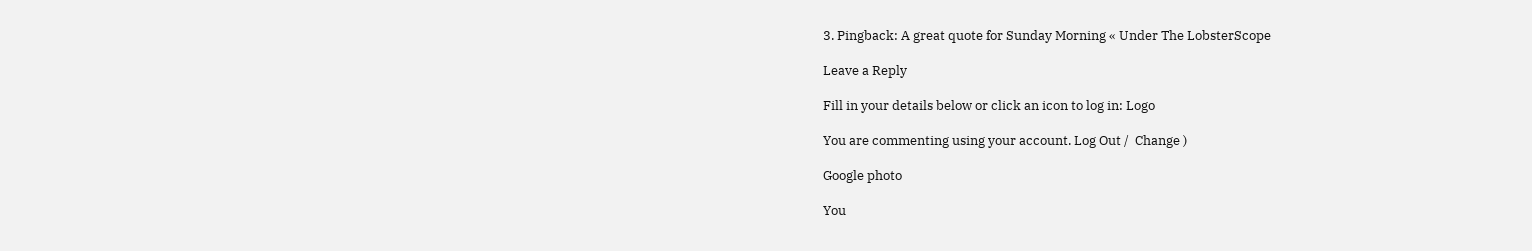3. Pingback: A great quote for Sunday Morning « Under The LobsterScope

Leave a Reply

Fill in your details below or click an icon to log in: Logo

You are commenting using your account. Log Out /  Change )

Google photo

You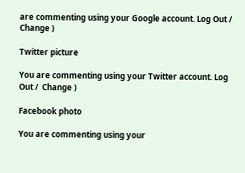are commenting using your Google account. Log Out /  Change )

Twitter picture

You are commenting using your Twitter account. Log Out /  Change )

Facebook photo

You are commenting using your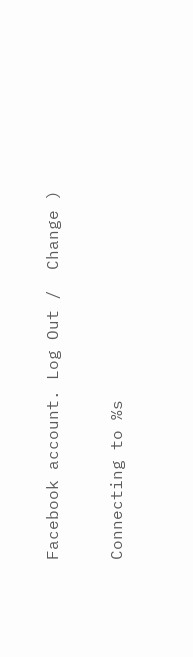Facebook account. Log Out /  Change )

Connecting to %s